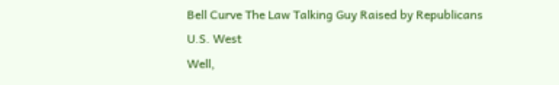Bell Curve The Law Talking Guy Raised by Republicans U.S. West
Well,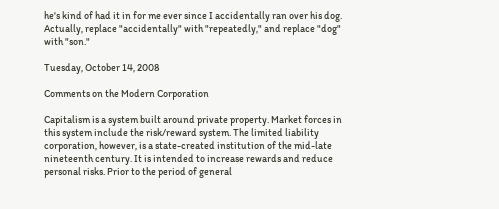he's kind of had it in for me ever since I accidentally ran over his dog. Actually, replace "accidentally" with "repeatedly," and replace "dog" with "son."

Tuesday, October 14, 2008

Comments on the Modern Corporation

Capitalism is a system built around private property. Market forces in this system include the risk/reward system. The limited liability corporation, however, is a state-created institution of the mid-late nineteenth century. It is intended to increase rewards and reduce personal risks. Prior to the period of general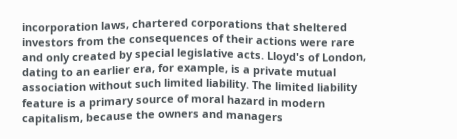incorporation laws, chartered corporations that sheltered investors from the consequences of their actions were rare and only created by special legislative acts. Lloyd's of London, dating to an earlier era, for example, is a private mutual association without such limited liability. The limited liability feature is a primary source of moral hazard in modern capitalism, because the owners and managers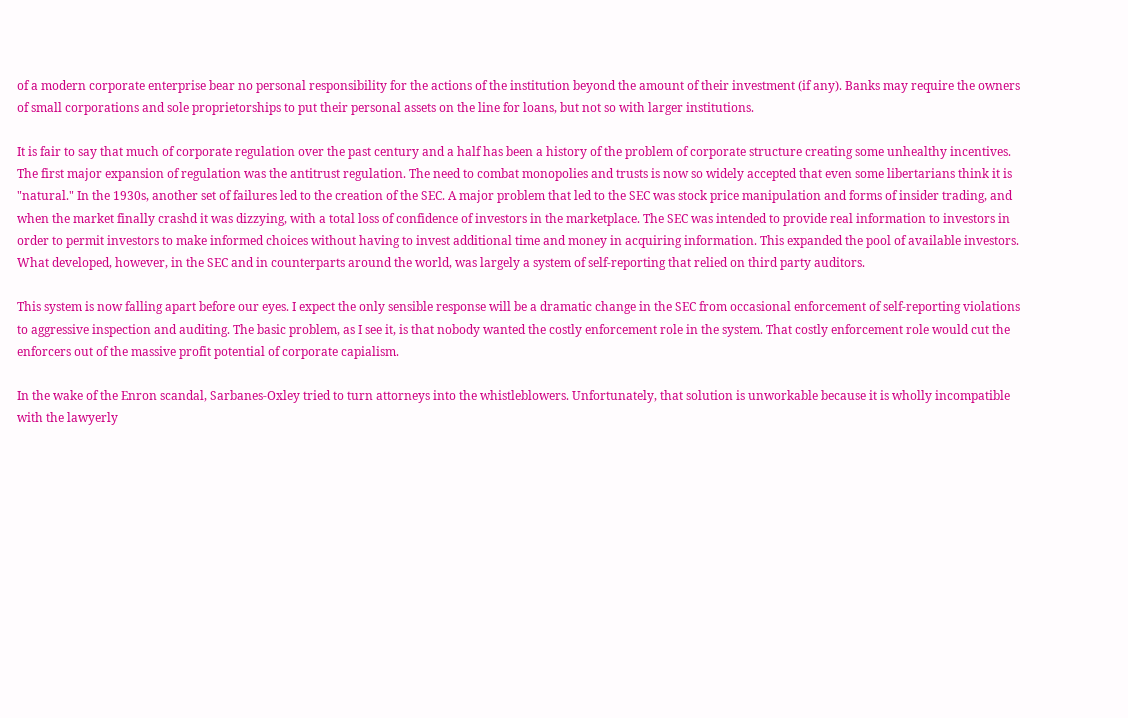of a modern corporate enterprise bear no personal responsibility for the actions of the institution beyond the amount of their investment (if any). Banks may require the owners of small corporations and sole proprietorships to put their personal assets on the line for loans, but not so with larger institutions.

It is fair to say that much of corporate regulation over the past century and a half has been a history of the problem of corporate structure creating some unhealthy incentives. The first major expansion of regulation was the antitrust regulation. The need to combat monopolies and trusts is now so widely accepted that even some libertarians think it is "natural." In the 1930s, another set of failures led to the creation of the SEC. A major problem that led to the SEC was stock price manipulation and forms of insider trading, and when the market finally crashd it was dizzying, with a total loss of confidence of investors in the marketplace. The SEC was intended to provide real information to investors in order to permit investors to make informed choices without having to invest additional time and money in acquiring information. This expanded the pool of available investors. What developed, however, in the SEC and in counterparts around the world, was largely a system of self-reporting that relied on third party auditors.

This system is now falling apart before our eyes. I expect the only sensible response will be a dramatic change in the SEC from occasional enforcement of self-reporting violations to aggressive inspection and auditing. The basic problem, as I see it, is that nobody wanted the costly enforcement role in the system. That costly enforcement role would cut the enforcers out of the massive profit potential of corporate capialism.

In the wake of the Enron scandal, Sarbanes-Oxley tried to turn attorneys into the whistleblowers. Unfortunately, that solution is unworkable because it is wholly incompatible with the lawyerly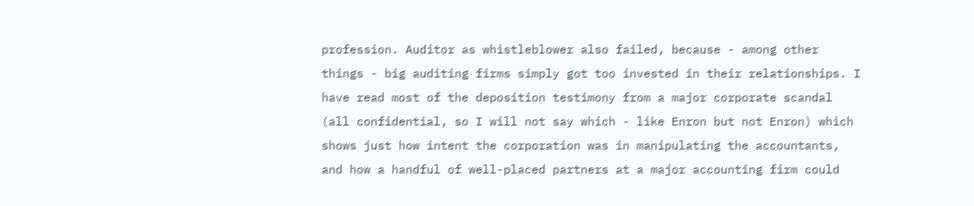profession. Auditor as whistleblower also failed, because - among other things - big auditing firms simply got too invested in their relationships. I have read most of the deposition testimony from a major corporate scandal (all confidential, so I will not say which - like Enron but not Enron) which shows just how intent the corporation was in manipulating the accountants, and how a handful of well-placed partners at a major accounting firm could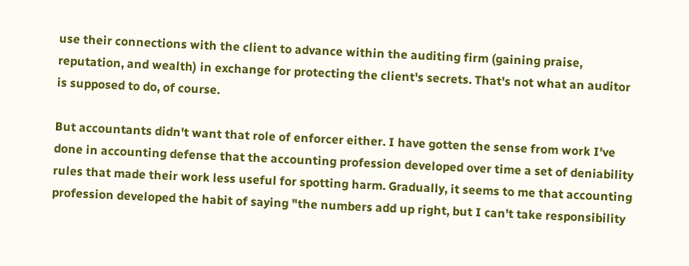use their connections with the client to advance within the auditing firm (gaining praise, reputation, and wealth) in exchange for protecting the client's secrets. That's not what an auditor is supposed to do, of course.

But accountants didn't want that role of enforcer either. I have gotten the sense from work I've done in accounting defense that the accounting profession developed over time a set of deniability rules that made their work less useful for spotting harm. Gradually, it seems to me that accounting profession developed the habit of saying "the numbers add up right, but I can't take responsibility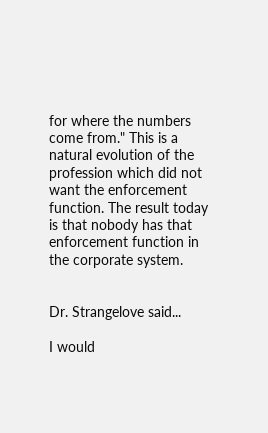for where the numbers come from." This is a natural evolution of the profession which did not want the enforcement function. The result today is that nobody has that enforcement function in the corporate system.


Dr. Strangelove said...

I would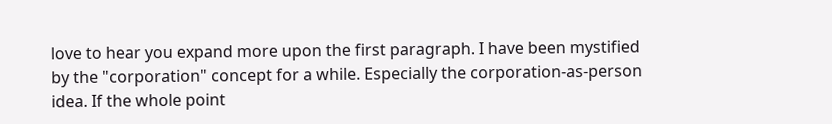love to hear you expand more upon the first paragraph. I have been mystified by the "corporation" concept for a while. Especially the corporation-as-person idea. If the whole point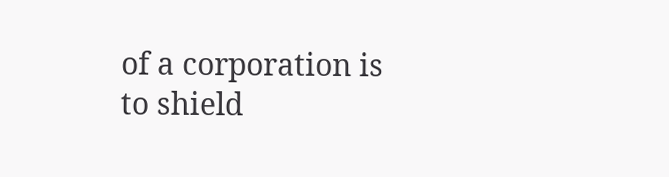of a corporation is to shield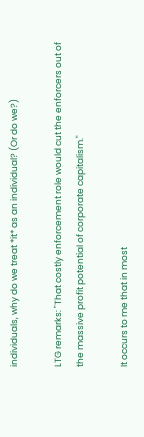individuals, why do we treat *it* as an individual? (Or do we?)

LTG remarks: "That costly enforcement role would cut the enforcers out of the massive profit potential of corporate capitalism."

It occurs to me that in most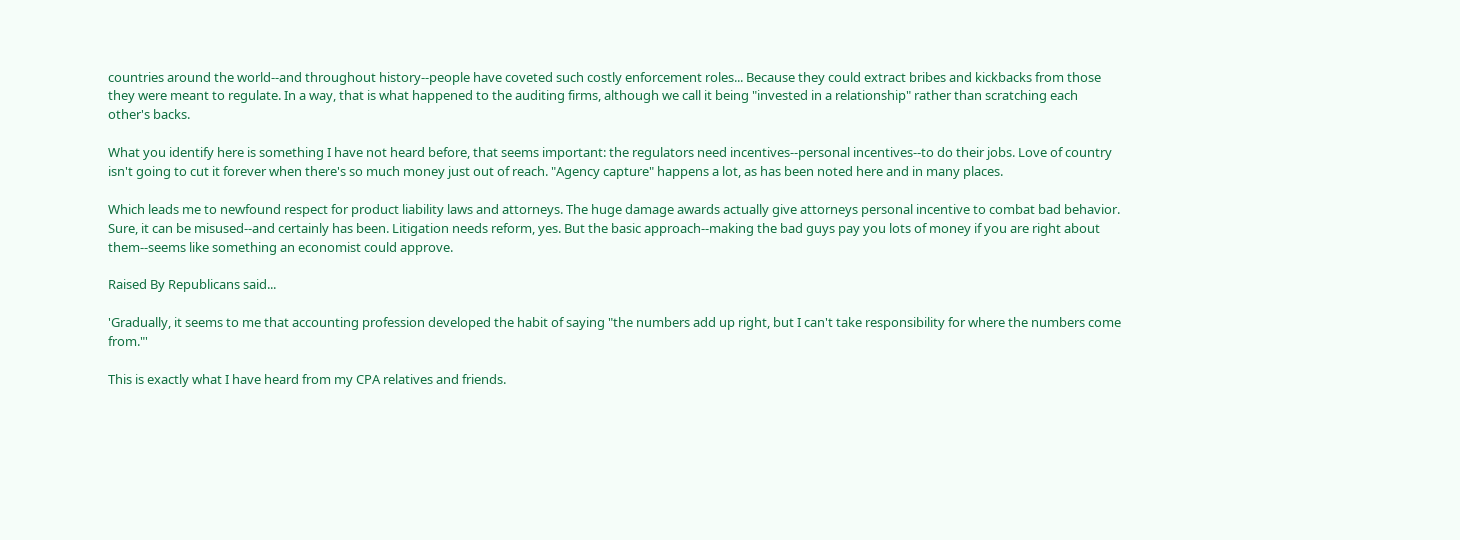countries around the world--and throughout history--people have coveted such costly enforcement roles... Because they could extract bribes and kickbacks from those they were meant to regulate. In a way, that is what happened to the auditing firms, although we call it being "invested in a relationship" rather than scratching each other's backs.

What you identify here is something I have not heard before, that seems important: the regulators need incentives--personal incentives--to do their jobs. Love of country isn't going to cut it forever when there's so much money just out of reach. "Agency capture" happens a lot, as has been noted here and in many places.

Which leads me to newfound respect for product liability laws and attorneys. The huge damage awards actually give attorneys personal incentive to combat bad behavior. Sure, it can be misused--and certainly has been. Litigation needs reform, yes. But the basic approach--making the bad guys pay you lots of money if you are right about them--seems like something an economist could approve.

Raised By Republicans said...

'Gradually, it seems to me that accounting profession developed the habit of saying "the numbers add up right, but I can't take responsibility for where the numbers come from."'

This is exactly what I have heard from my CPA relatives and friends.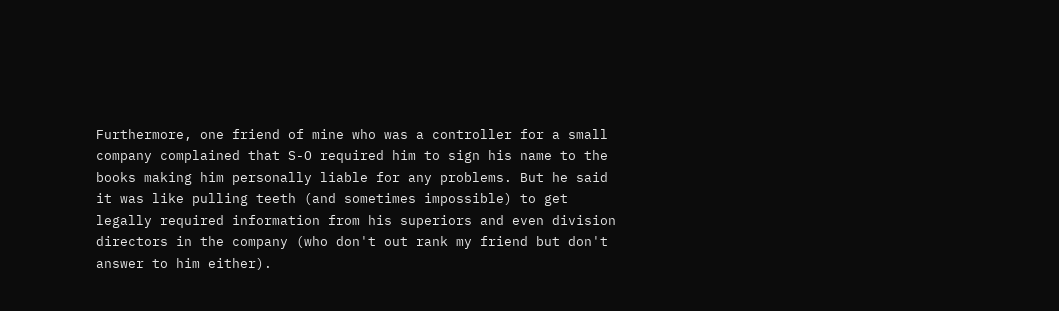Furthermore, one friend of mine who was a controller for a small company complained that S-O required him to sign his name to the books making him personally liable for any problems. But he said it was like pulling teeth (and sometimes impossible) to get legally required information from his superiors and even division directors in the company (who don't out rank my friend but don't answer to him either).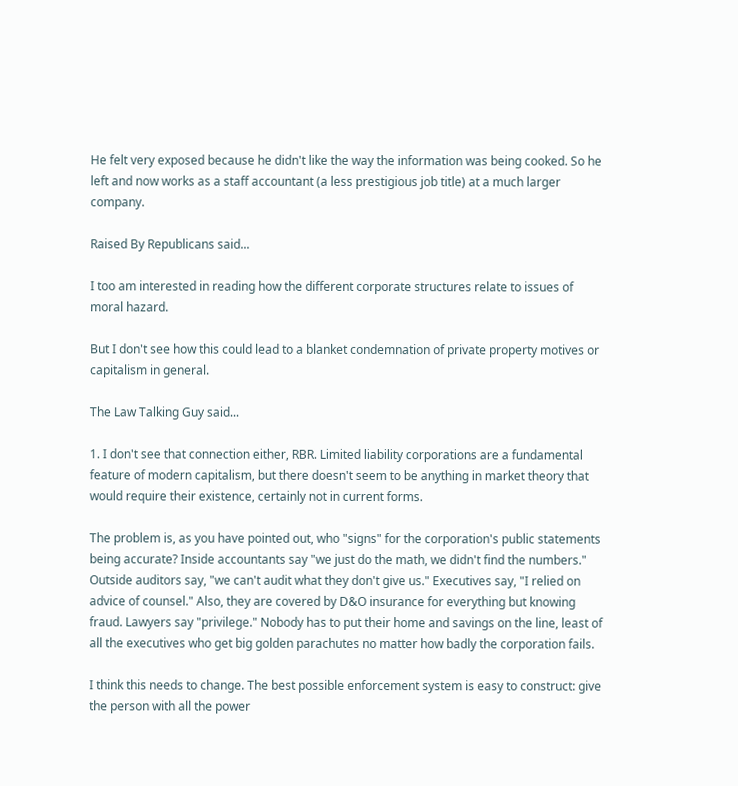He felt very exposed because he didn't like the way the information was being cooked. So he left and now works as a staff accountant (a less prestigious job title) at a much larger company.

Raised By Republicans said...

I too am interested in reading how the different corporate structures relate to issues of moral hazard.

But I don't see how this could lead to a blanket condemnation of private property motives or capitalism in general.

The Law Talking Guy said...

1. I don't see that connection either, RBR. Limited liability corporations are a fundamental feature of modern capitalism, but there doesn't seem to be anything in market theory that would require their existence, certainly not in current forms.

The problem is, as you have pointed out, who "signs" for the corporation's public statements being accurate? Inside accountants say "we just do the math, we didn't find the numbers." Outside auditors say, "we can't audit what they don't give us." Executives say, "I relied on advice of counsel." Also, they are covered by D&O insurance for everything but knowing fraud. Lawyers say "privilege." Nobody has to put their home and savings on the line, least of all the executives who get big golden parachutes no matter how badly the corporation fails.

I think this needs to change. The best possible enforcement system is easy to construct: give the person with all the power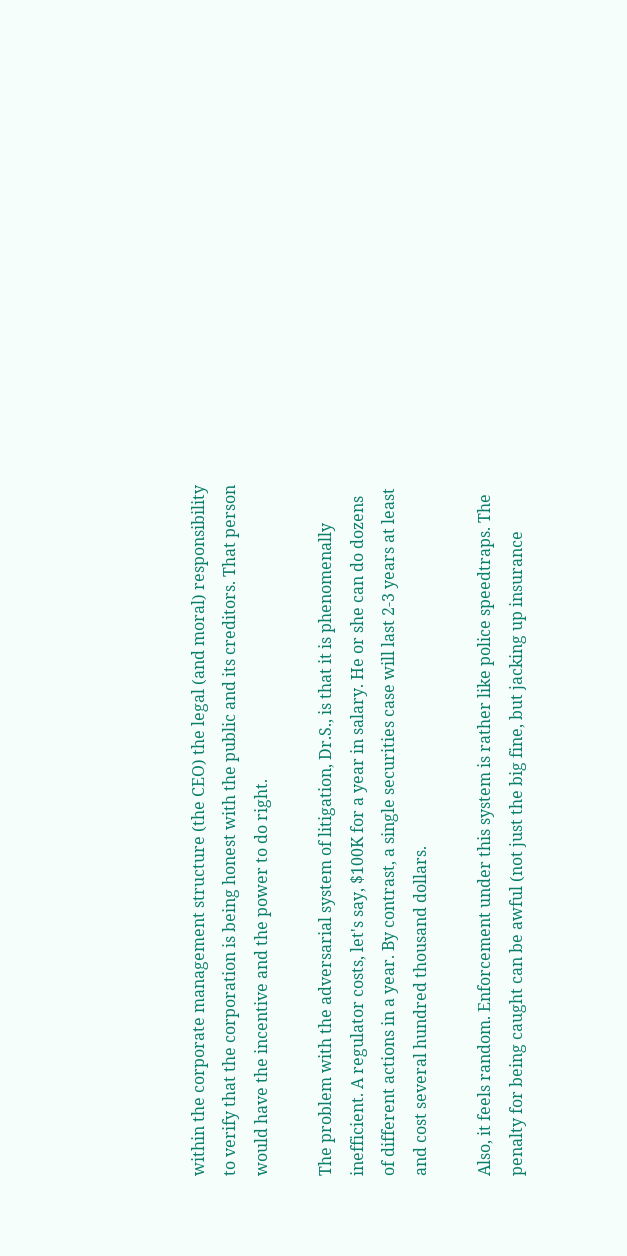within the corporate management structure (the CEO) the legal (and moral) responsibility to verify that the corporation is being honest with the public and its creditors. That person would have the incentive and the power to do right.

The problem with the adversarial system of litigation, Dr.S., is that it is phenomenally inefficient. A regulator costs, let's say, $100K for a year in salary. He or she can do dozens of different actions in a year. By contrast, a single securities case will last 2-3 years at least and cost several hundred thousand dollars.

Also, it feels random. Enforcement under this system is rather like police speedtraps. The penalty for being caught can be awful (not just the big fine, but jacking up insurance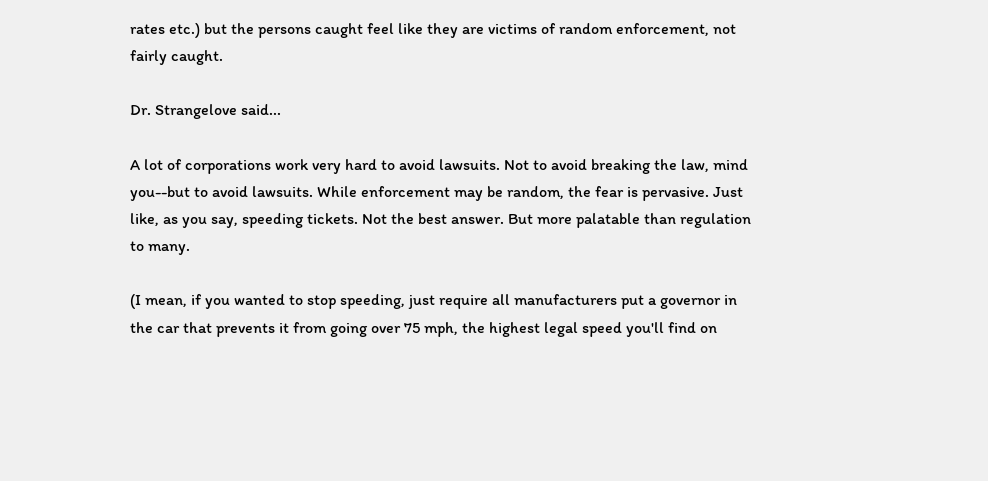rates etc.) but the persons caught feel like they are victims of random enforcement, not fairly caught.

Dr. Strangelove said...

A lot of corporations work very hard to avoid lawsuits. Not to avoid breaking the law, mind you--but to avoid lawsuits. While enforcement may be random, the fear is pervasive. Just like, as you say, speeding tickets. Not the best answer. But more palatable than regulation to many.

(I mean, if you wanted to stop speeding, just require all manufacturers put a governor in the car that prevents it from going over 75 mph, the highest legal speed you'll find on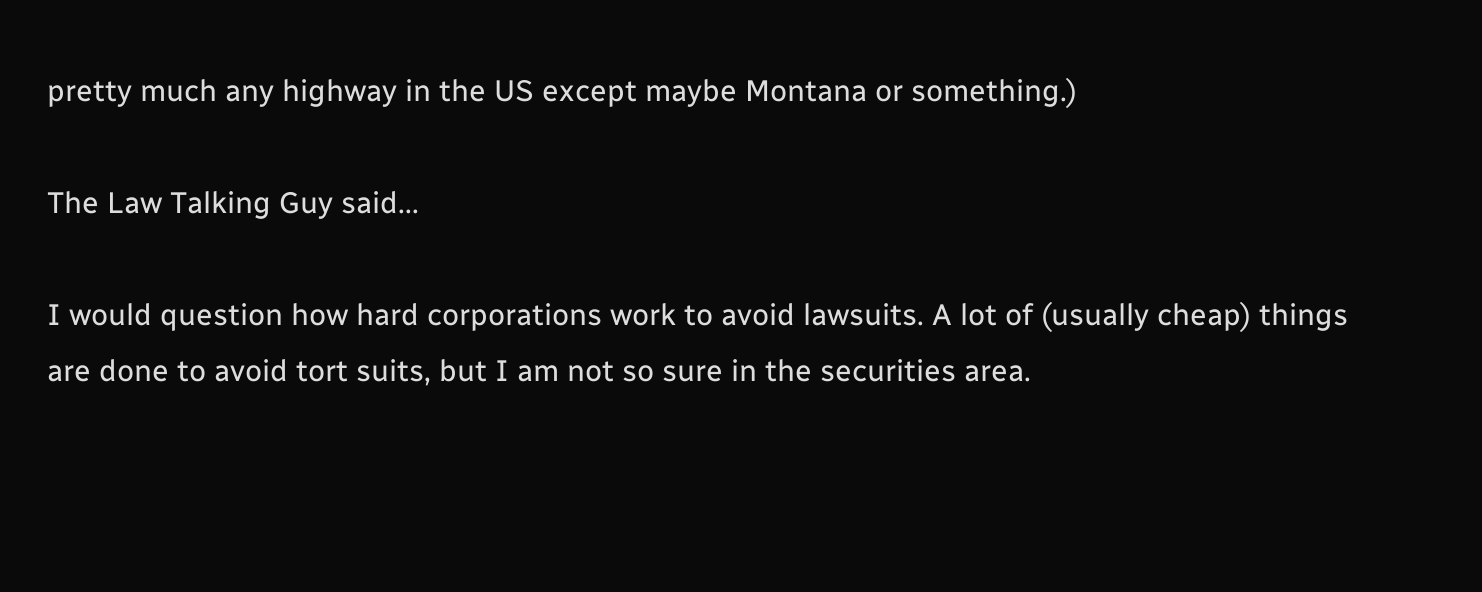pretty much any highway in the US except maybe Montana or something.)

The Law Talking Guy said...

I would question how hard corporations work to avoid lawsuits. A lot of (usually cheap) things are done to avoid tort suits, but I am not so sure in the securities area.